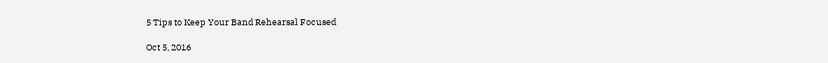5 Tips to Keep Your Band Rehearsal Focused

Oct 5, 2016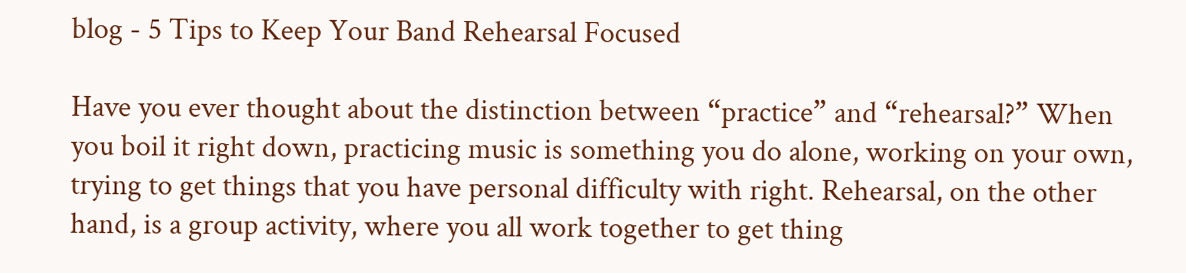blog - 5 Tips to Keep Your Band Rehearsal Focused

Have you ever thought about the distinction between “practice” and “rehearsal?” When you boil it right down, practicing music is something you do alone, working on your own, trying to get things that you have personal difficulty with right. Rehearsal, on the other hand, is a group activity, where you all work together to get thing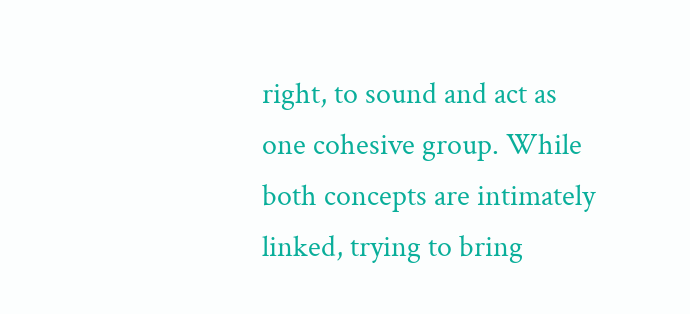right, to sound and act as one cohesive group. While both concepts are intimately linked, trying to bring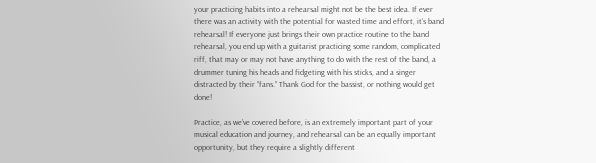your practicing habits into a rehearsal might not be the best idea. If ever there was an activity with the potential for wasted time and effort, it’s band rehearsal! If everyone just brings their own practice routine to the band rehearsal, you end up with a guitarist practicing some random, complicated riff, that may or may not have anything to do with the rest of the band, a drummer tuning his heads and fidgeting with his sticks, and a singer distracted by their “fans.” Thank God for the bassist, or nothing would get done!

Practice, as we’ve covered before, is an extremely important part of your musical education and journey, and rehearsal can be an equally important opportunity, but they require a slightly different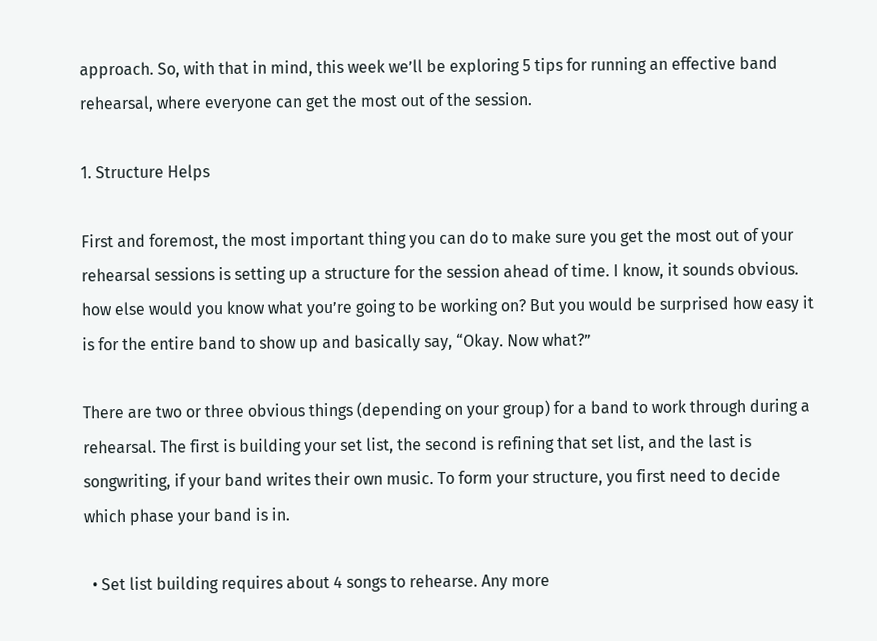approach. So, with that in mind, this week we’ll be exploring 5 tips for running an effective band rehearsal, where everyone can get the most out of the session.

1. Structure Helps

First and foremost, the most important thing you can do to make sure you get the most out of your rehearsal sessions is setting up a structure for the session ahead of time. I know, it sounds obvious. how else would you know what you’re going to be working on? But you would be surprised how easy it is for the entire band to show up and basically say, “Okay. Now what?”

There are two or three obvious things (depending on your group) for a band to work through during a rehearsal. The first is building your set list, the second is refining that set list, and the last is songwriting, if your band writes their own music. To form your structure, you first need to decide which phase your band is in.

  • Set list building requires about 4 songs to rehearse. Any more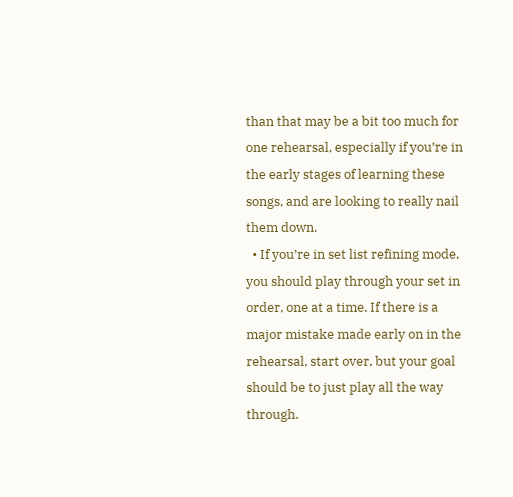than that may be a bit too much for one rehearsal, especially if you’re in the early stages of learning these songs, and are looking to really nail them down.
  • If you’re in set list refining mode, you should play through your set in order, one at a time. If there is a major mistake made early on in the rehearsal, start over, but your goal should be to just play all the way through.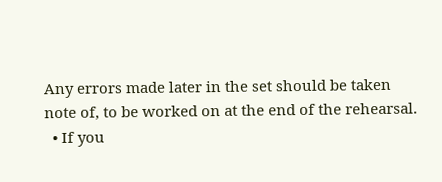Any errors made later in the set should be taken note of, to be worked on at the end of the rehearsal.
  • If you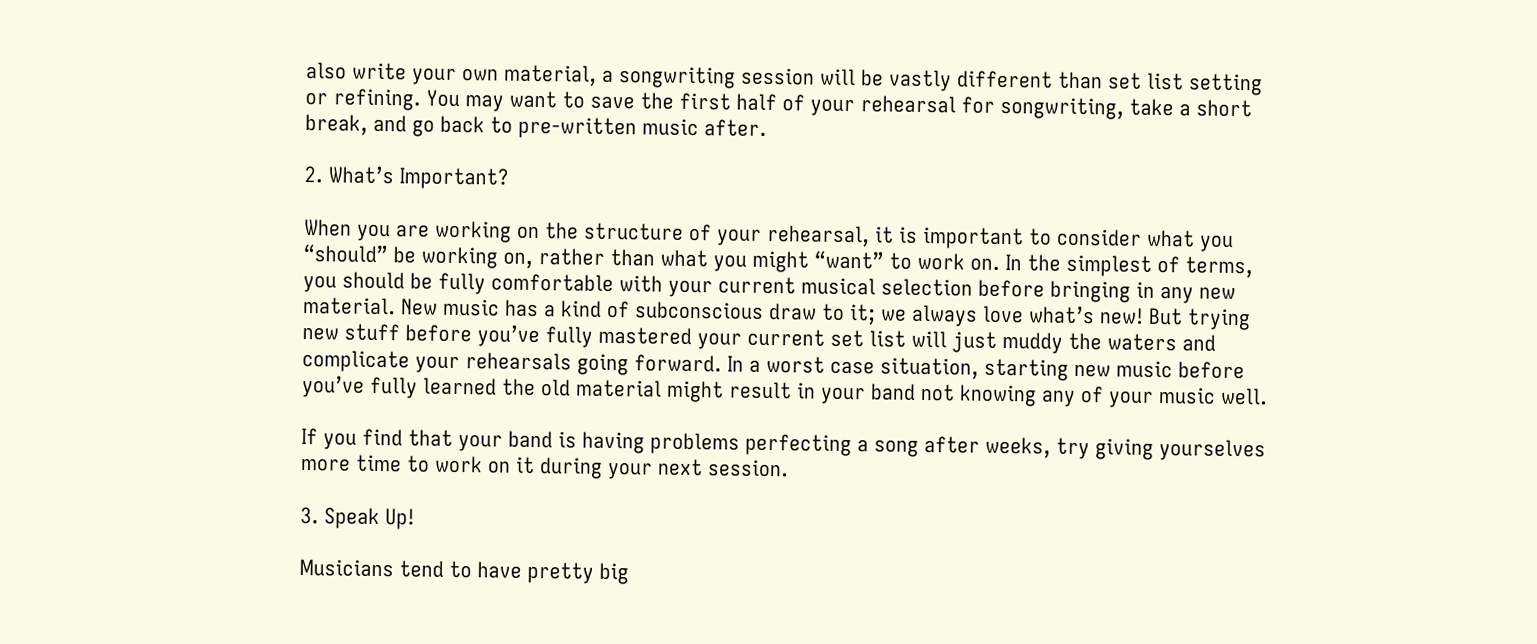also write your own material, a songwriting session will be vastly different than set list setting or refining. You may want to save the first half of your rehearsal for songwriting, take a short break, and go back to pre-written music after.

2. What’s Important?

When you are working on the structure of your rehearsal, it is important to consider what you “should” be working on, rather than what you might “want” to work on. In the simplest of terms, you should be fully comfortable with your current musical selection before bringing in any new material. New music has a kind of subconscious draw to it; we always love what’s new! But trying new stuff before you’ve fully mastered your current set list will just muddy the waters and complicate your rehearsals going forward. In a worst case situation, starting new music before you’ve fully learned the old material might result in your band not knowing any of your music well.

If you find that your band is having problems perfecting a song after weeks, try giving yourselves more time to work on it during your next session.

3. Speak Up!

Musicians tend to have pretty big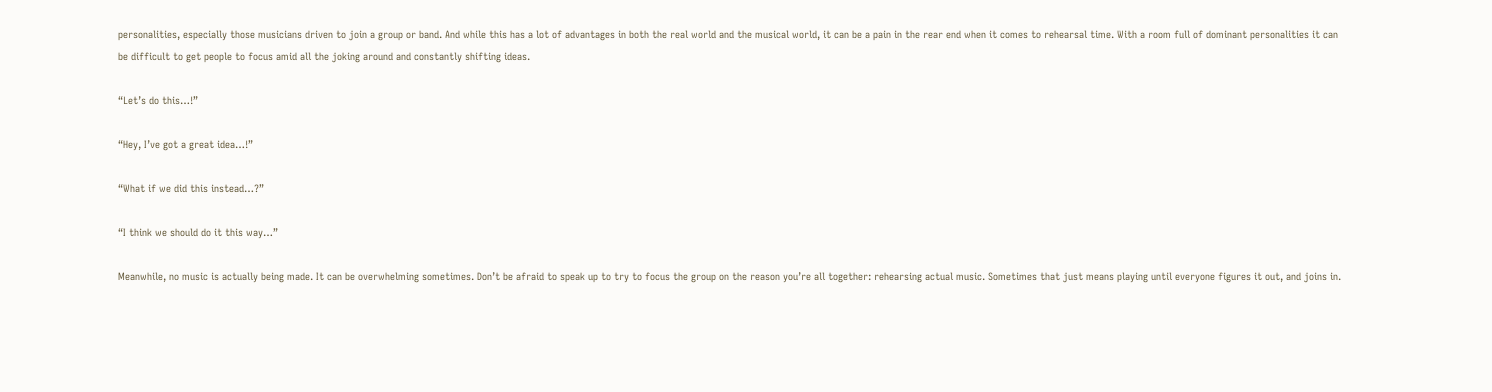personalities, especially those musicians driven to join a group or band. And while this has a lot of advantages in both the real world and the musical world, it can be a pain in the rear end when it comes to rehearsal time. With a room full of dominant personalities it can be difficult to get people to focus amid all the joking around and constantly shifting ideas.

“Let’s do this…!”

“Hey, I’ve got a great idea…!”

“What if we did this instead…?”

“I think we should do it this way…”

Meanwhile, no music is actually being made. It can be overwhelming sometimes. Don’t be afraid to speak up to try to focus the group on the reason you’re all together: rehearsing actual music. Sometimes that just means playing until everyone figures it out, and joins in.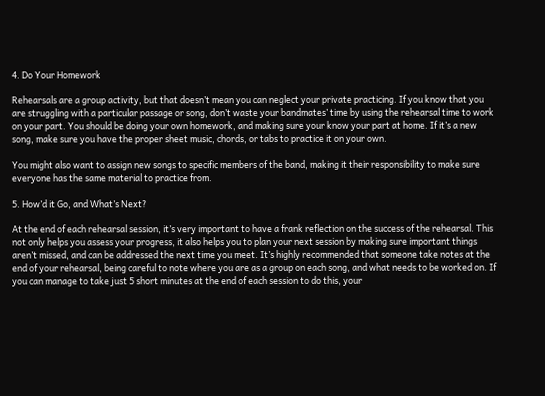4. Do Your Homework

Rehearsals are a group activity, but that doesn’t mean you can neglect your private practicing. If you know that you are struggling with a particular passage or song, don’t waste your bandmates’ time by using the rehearsal time to work on your part. You should be doing your own homework, and making sure your know your part at home. If it’s a new song, make sure you have the proper sheet music, chords, or tabs to practice it on your own.

You might also want to assign new songs to specific members of the band, making it their responsibility to make sure everyone has the same material to practice from.

5. How’d it Go, and What’s Next?

At the end of each rehearsal session, it’s very important to have a frank reflection on the success of the rehearsal. This not only helps you assess your progress, it also helps you to plan your next session by making sure important things aren’t missed, and can be addressed the next time you meet. It’s highly recommended that someone take notes at the end of your rehearsal, being careful to note where you are as a group on each song, and what needs to be worked on. If you can manage to take just 5 short minutes at the end of each session to do this, your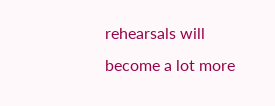rehearsals will become a lot more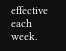effective each week.